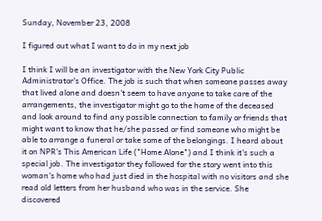Sunday, November 23, 2008

I figured out what I want to do in my next job

I think I will be an investigator with the New York City Public Administrator's Office. The job is such that when someone passes away that lived alone and doesn't seem to have anyone to take care of the arrangements, the investigator might go to the home of the deceased and look around to find any possible connection to family or friends that might want to know that he/she passed or find someone who might be able to arrange a funeral or take some of the belongings. I heard about it on NPR's This American Life ("Home Alone") and I think it's such a special job. The investigator they followed for the story went into this woman's home who had just died in the hospital with no visitors and she read old letters from her husband who was in the service. She discovered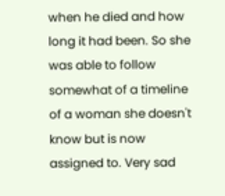when he died and how long it had been. So she was able to follow somewhat of a timeline of a woman she doesn't know but is now assigned to. Very sad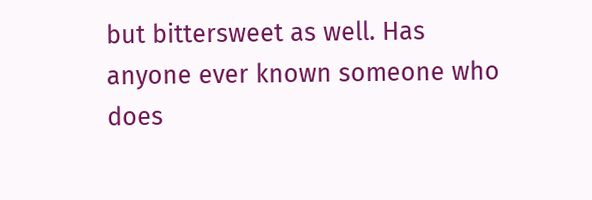but bittersweet as well. Has anyone ever known someone who does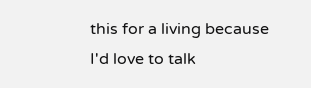this for a living because I'd love to talk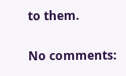to them.

No comments: